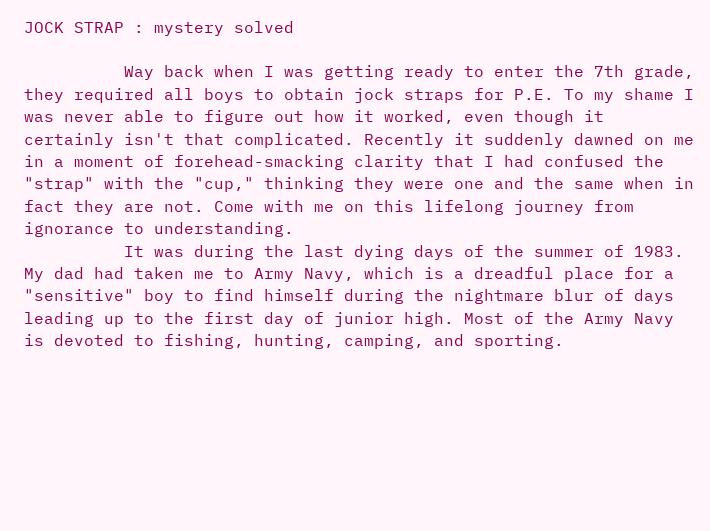JOCK STRAP : mystery solved

          Way back when I was getting ready to enter the 7th grade, they required all boys to obtain jock straps for P.E. To my shame I was never able to figure out how it worked, even though it certainly isn't that complicated. Recently it suddenly dawned on me in a moment of forehead-smacking clarity that I had confused the "strap" with the "cup," thinking they were one and the same when in fact they are not. Come with me on this lifelong journey from ignorance to understanding.
          It was during the last dying days of the summer of 1983. My dad had taken me to Army Navy, which is a dreadful place for a "sensitive" boy to find himself during the nightmare blur of days leading up to the first day of junior high. Most of the Army Navy is devoted to fishing, hunting, camping, and sporting.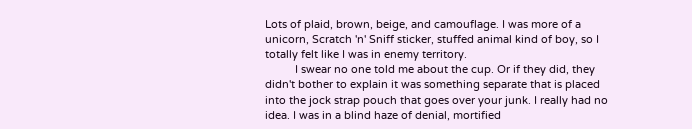Lots of plaid, brown, beige, and camouflage. I was more of a unicorn, Scratch 'n' Sniff sticker, stuffed animal kind of boy, so I totally felt like I was in enemy territory.
          I swear no one told me about the cup. Or if they did, they didn't bother to explain it was something separate that is placed into the jock strap pouch that goes over your junk. I really had no idea. I was in a blind haze of denial, mortified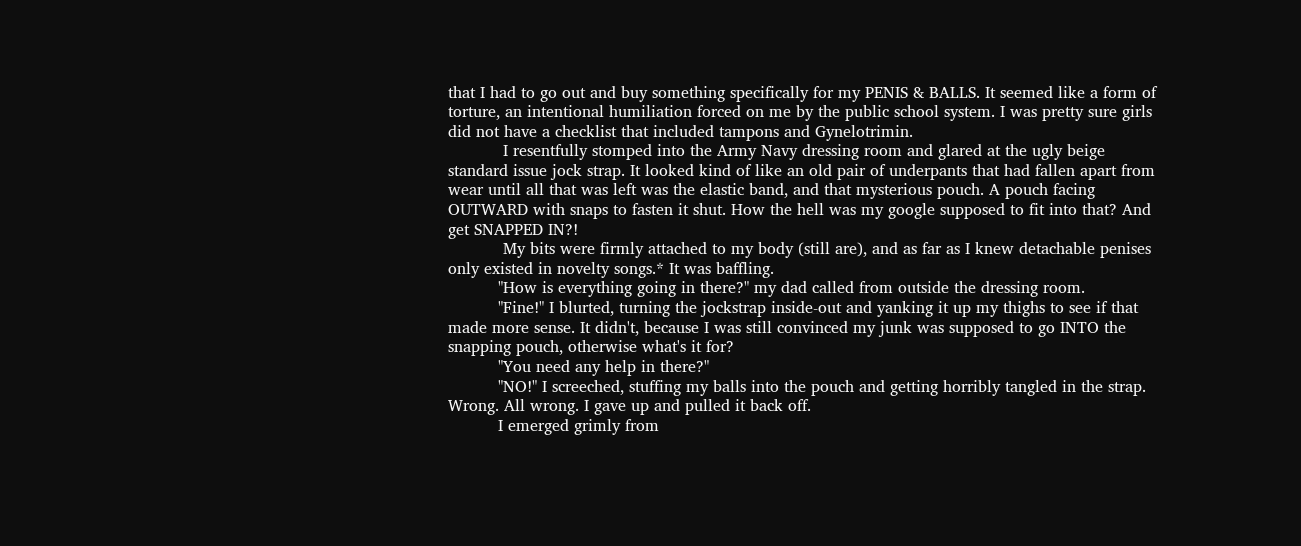that I had to go out and buy something specifically for my PENIS & BALLS. It seemed like a form of torture, an intentional humiliation forced on me by the public school system. I was pretty sure girls did not have a checklist that included tampons and Gynelotrimin.
           I resentfully stomped into the Army Navy dressing room and glared at the ugly beige standard issue jock strap. It looked kind of like an old pair of underpants that had fallen apart from wear until all that was left was the elastic band, and that mysterious pouch. A pouch facing OUTWARD with snaps to fasten it shut. How the hell was my google supposed to fit into that? And get SNAPPED IN?!
           My bits were firmly attached to my body (still are), and as far as I knew detachable penises only existed in novelty songs.* It was baffling.
          "How is everything going in there?" my dad called from outside the dressing room.
          "Fine!" I blurted, turning the jockstrap inside-out and yanking it up my thighs to see if that made more sense. It didn't, because I was still convinced my junk was supposed to go INTO the snapping pouch, otherwise what's it for?
          "You need any help in there?"
          "NO!" I screeched, stuffing my balls into the pouch and getting horribly tangled in the strap. Wrong. All wrong. I gave up and pulled it back off.
          I emerged grimly from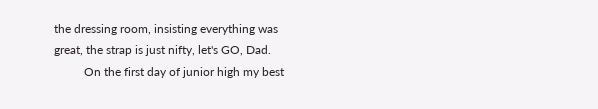the dressing room, insisting everything was great, the strap is just nifty, let's GO, Dad.
          On the first day of junior high my best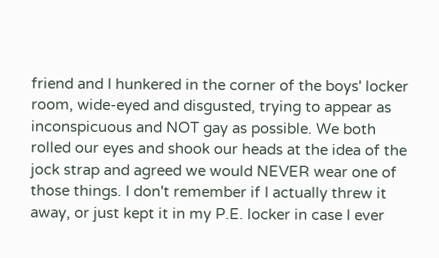friend and I hunkered in the corner of the boys' locker room, wide-eyed and disgusted, trying to appear as inconspicuous and NOT gay as possible. We both rolled our eyes and shook our heads at the idea of the jock strap and agreed we would NEVER wear one of those things. I don't remember if I actually threw it away, or just kept it in my P.E. locker in case I ever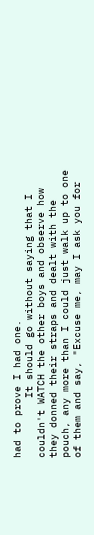had to prove I had one.
          It should go without saying that I couldn't WATCH the other boys and observe how they donned their straps and dealt with the pouch, any more than I could just walk up to one of them and say, "Excuse me, may I ask you for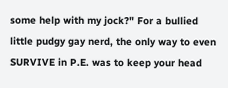some help with my jock?" For a bullied little pudgy gay nerd, the only way to even SURVIVE in P.E. was to keep your head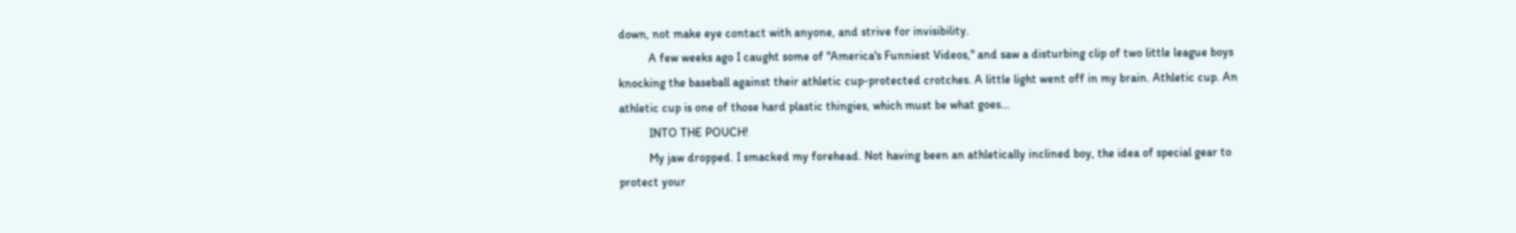down, not make eye contact with anyone, and strive for invisibility.
          A few weeks ago I caught some of "America's Funniest Videos," and saw a disturbing clip of two little league boys knocking the baseball against their athletic cup-protected crotches. A little light went off in my brain. Athletic cup. An athletic cup is one of those hard plastic thingies, which must be what goes...
          INTO THE POUCH!
          My jaw dropped. I smacked my forehead. Not having been an athletically inclined boy, the idea of special gear to protect your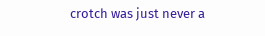crotch was just never a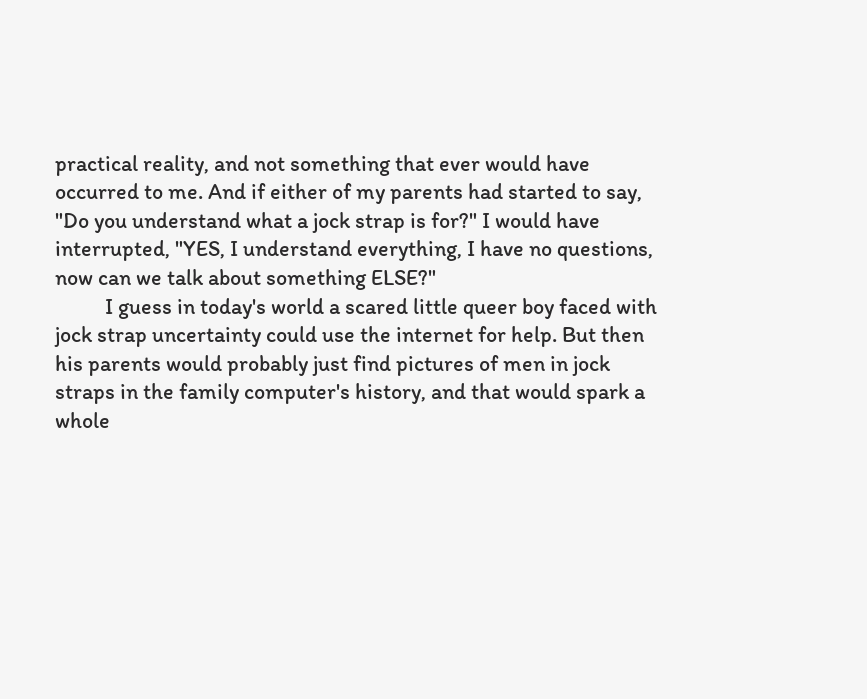practical reality, and not something that ever would have occurred to me. And if either of my parents had started to say, "Do you understand what a jock strap is for?" I would have interrupted, "YES, I understand everything, I have no questions, now can we talk about something ELSE?"
          I guess in today's world a scared little queer boy faced with jock strap uncertainty could use the internet for help. But then his parents would probably just find pictures of men in jock straps in the family computer's history, and that would spark a whole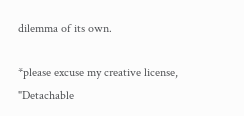dilemma of its own.

*please excuse my creative license, "Detachable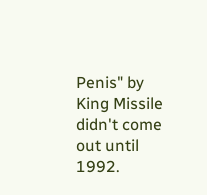Penis" by King Missile didn't come out until 1992.